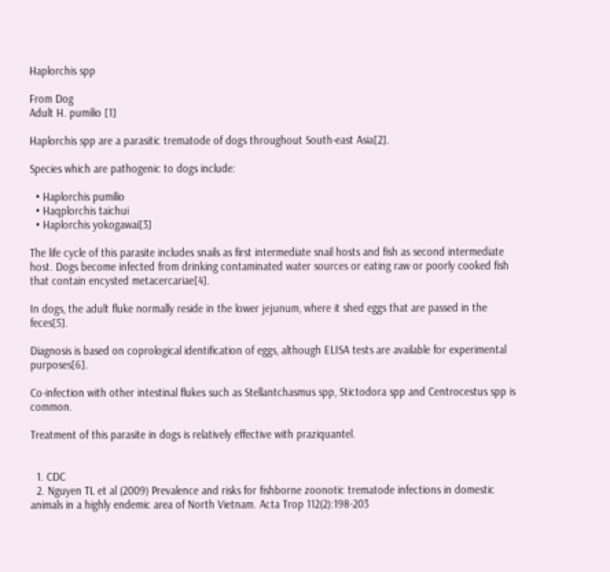Haplorchis spp

From Dog
Adult H. pumilio [1]

Haplorchis spp are a parasitic trematode of dogs throughout South-east Asia[2].

Species which are pathogenic to dogs include:

  • Haplorchis pumilio
  • Haqplorchis taichui
  • Haplorchis yokogawai[3]

The life cycle of this parasite includes snails as first intermediate snail hosts and fish as second intermediate host. Dogs become infected from drinking contaminated water sources or eating raw or poorly cooked fish that contain encysted metacercariae[4].

In dogs, the adult fluke normally reside in the lower jejunum, where it shed eggs that are passed in the feces[5].

Diagnosis is based on coprological identification of eggs, although ELISA tests are available for experimental purposes[6].

Co-infection with other intestinal flukes such as Stellantchasmus spp, Stictodora spp and Centrocestus spp is common.

Treatment of this parasite in dogs is relatively effective with praziquantel.


  1. CDC
  2. Nguyen TL et al (2009) Prevalence and risks for fishborne zoonotic trematode infections in domestic animals in a highly endemic area of North Vietnam. Acta Trop 112(2):198-203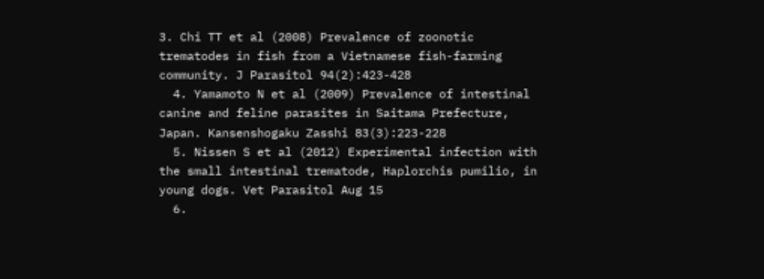3. Chi TT et al (2008) Prevalence of zoonotic trematodes in fish from a Vietnamese fish-farming community. J Parasitol 94(2):423-428
  4. Yamamoto N et al (2009) Prevalence of intestinal canine and feline parasites in Saitama Prefecture, Japan. Kansenshogaku Zasshi 83(3):223-228
  5. Nissen S et al (2012) Experimental infection with the small intestinal trematode, Haplorchis pumilio, in young dogs. Vet Parasitol Aug 15
  6.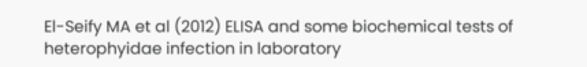El-Seify MA et al (2012) ELISA and some biochemical tests of heterophyidae infection in laboratory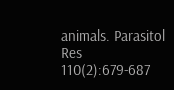animals. Parasitol Res 110(2):679-687